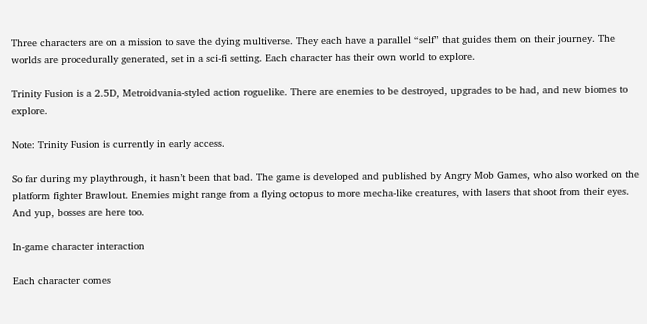Three characters are on a mission to save the dying multiverse. They each have a parallel “self” that guides them on their journey. The worlds are procedurally generated, set in a sci-fi setting. Each character has their own world to explore.

Trinity Fusion is a 2.5D, Metroidvania-styled action roguelike. There are enemies to be destroyed, upgrades to be had, and new biomes to explore.

Note: Trinity Fusion is currently in early access.

So far during my playthrough, it hasn’t been that bad. The game is developed and published by Angry Mob Games, who also worked on the platform fighter Brawlout. Enemies might range from a flying octopus to more mecha-like creatures, with lasers that shoot from their eyes. And yup, bosses are here too.

In-game character interaction

Each character comes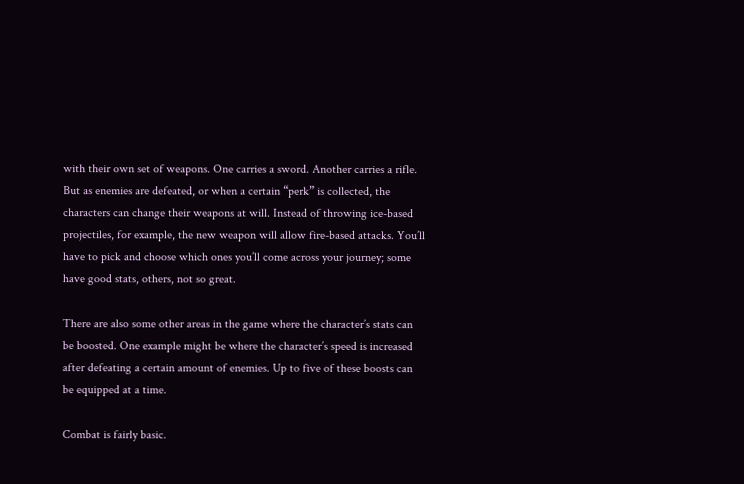with their own set of weapons. One carries a sword. Another carries a rifle. But as enemies are defeated, or when a certain “perk” is collected, the characters can change their weapons at will. Instead of throwing ice-based projectiles, for example, the new weapon will allow fire-based attacks. You’ll have to pick and choose which ones you’ll come across your journey; some have good stats, others, not so great.

There are also some other areas in the game where the character’s stats can be boosted. One example might be where the character’s speed is increased after defeating a certain amount of enemies. Up to five of these boosts can be equipped at a time.

Combat is fairly basic.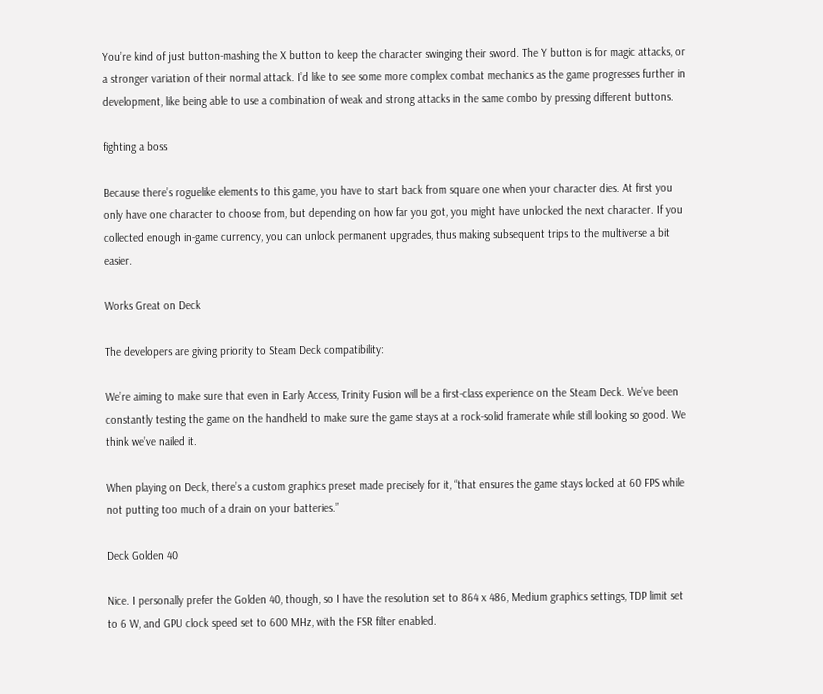You’re kind of just button-mashing the X button to keep the character swinging their sword. The Y button is for magic attacks, or a stronger variation of their normal attack. I’d like to see some more complex combat mechanics as the game progresses further in development, like being able to use a combination of weak and strong attacks in the same combo by pressing different buttons.

fighting a boss

Because there’s roguelike elements to this game, you have to start back from square one when your character dies. At first you only have one character to choose from, but depending on how far you got, you might have unlocked the next character. If you collected enough in-game currency, you can unlock permanent upgrades, thus making subsequent trips to the multiverse a bit easier.

Works Great on Deck

The developers are giving priority to Steam Deck compatibility:

We’re aiming to make sure that even in Early Access, Trinity Fusion will be a first-class experience on the Steam Deck. We’ve been constantly testing the game on the handheld to make sure the game stays at a rock-solid framerate while still looking so good. We think we’ve nailed it.

When playing on Deck, there’s a custom graphics preset made precisely for it, “that ensures the game stays locked at 60 FPS while not putting too much of a drain on your batteries.”

Deck Golden 40

Nice. I personally prefer the Golden 40, though, so I have the resolution set to 864 x 486, Medium graphics settings, TDP limit set to 6 W, and GPU clock speed set to 600 MHz, with the FSR filter enabled.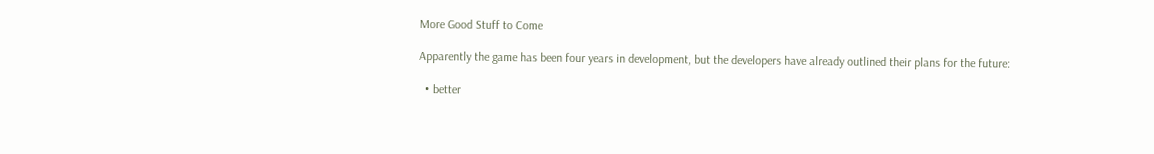More Good Stuff to Come

Apparently the game has been four years in development, but the developers have already outlined their plans for the future:

  • better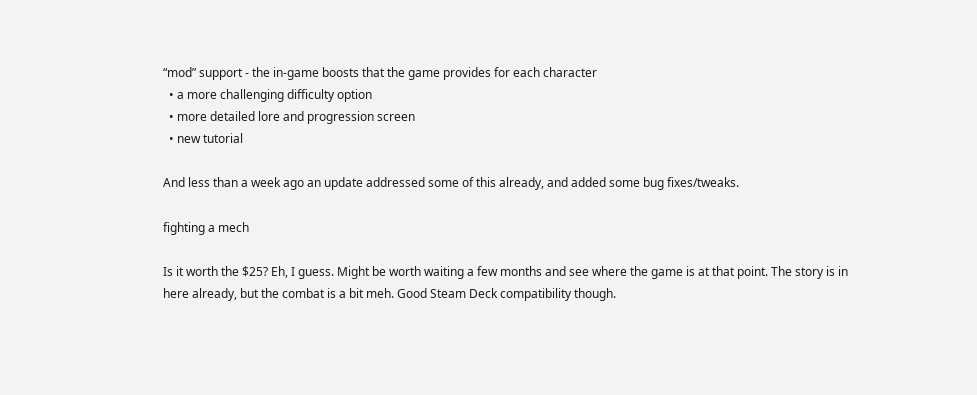“mod” support - the in-game boosts that the game provides for each character
  • a more challenging difficulty option
  • more detailed lore and progression screen
  • new tutorial

And less than a week ago an update addressed some of this already, and added some bug fixes/tweaks.

fighting a mech

Is it worth the $25? Eh, I guess. Might be worth waiting a few months and see where the game is at that point. The story is in here already, but the combat is a bit meh. Good Steam Deck compatibility though.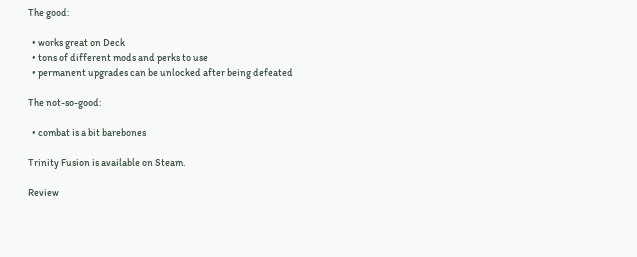The good:

  • works great on Deck
  • tons of different mods and perks to use
  • permanent upgrades can be unlocked after being defeated

The not-so-good:

  • combat is a bit barebones

Trinity Fusion is available on Steam.

Review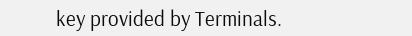key provided by Terminals.